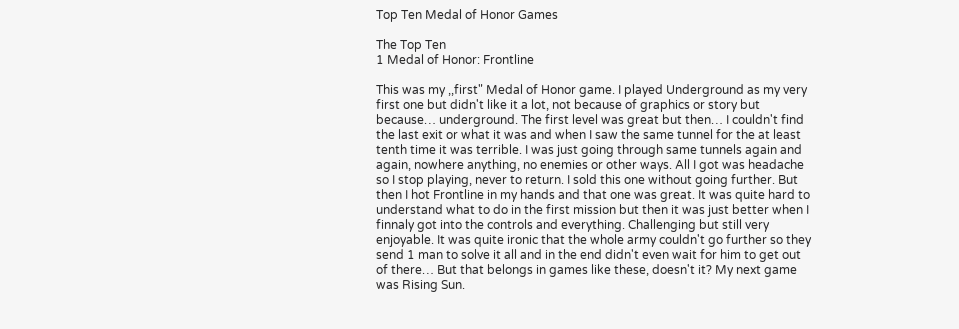Top Ten Medal of Honor Games

The Top Ten
1 Medal of Honor: Frontline

This was my ,,first" Medal of Honor game. I played Underground as my very first one but didn't like it a lot, not because of graphics or story but because… underground. The first level was great but then… I couldn't find the last exit or what it was and when I saw the same tunnel for the at least tenth time it was terrible. I was just going through same tunnels again and again, nowhere anything, no enemies or other ways. All I got was headache so I stop playing, never to return. I sold this one without going further. But then I hot Frontline in my hands and that one was great. It was quite hard to understand what to do in the first mission but then it was just better when I finnaly got into the controls and everything. Challenging but still very enjoyable. It was quite ironic that the whole army couldn't go further so they send 1 man to solve it all and in the end didn't even wait for him to get out of there… But that belongs in games like these, doesn't it? My next game was Rising Sun.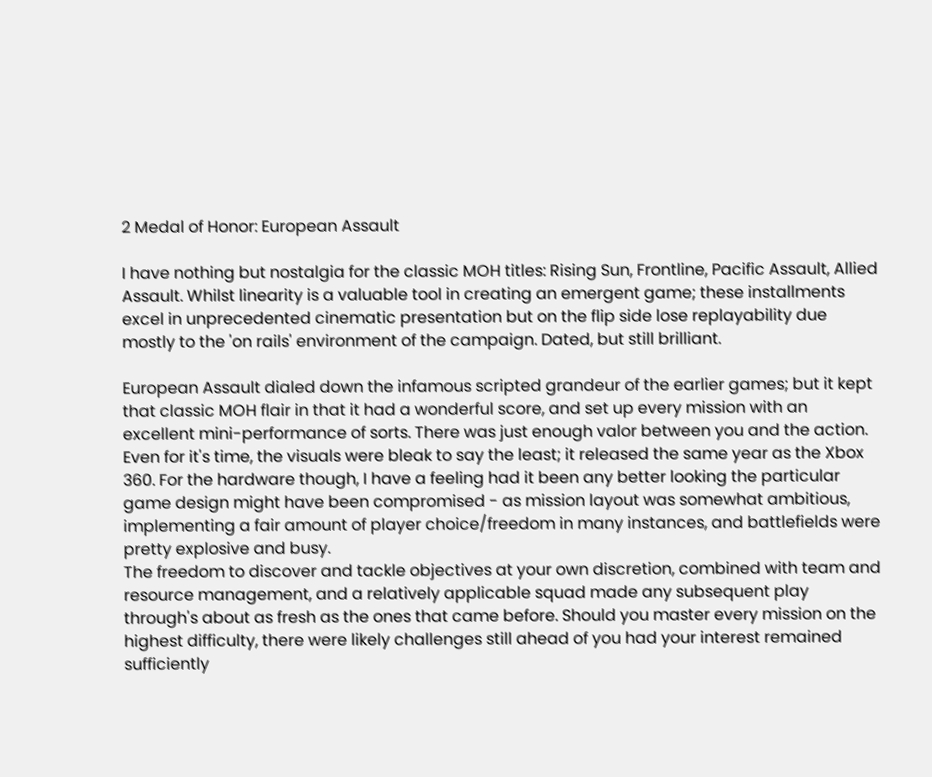2 Medal of Honor: European Assault

I have nothing but nostalgia for the classic MOH titles: Rising Sun, Frontline, Pacific Assault, Allied Assault. Whilst linearity is a valuable tool in creating an emergent game; these installments excel in unprecedented cinematic presentation but on the flip side lose replayability due mostly to the 'on rails' environment of the campaign. Dated, but still brilliant.

European Assault dialed down the infamous scripted grandeur of the earlier games; but it kept that classic MOH flair in that it had a wonderful score, and set up every mission with an excellent mini-performance of sorts. There was just enough valor between you and the action.
Even for it's time, the visuals were bleak to say the least; it released the same year as the Xbox 360. For the hardware though, I have a feeling had it been any better looking the particular game design might have been compromised - as mission layout was somewhat ambitious, implementing a fair amount of player choice/freedom in many instances, and battlefields were pretty explosive and busy.
The freedom to discover and tackle objectives at your own discretion, combined with team and resource management, and a relatively applicable squad made any subsequent play through's about as fresh as the ones that came before. Should you master every mission on the highest difficulty, there were likely challenges still ahead of you had your interest remained sufficiently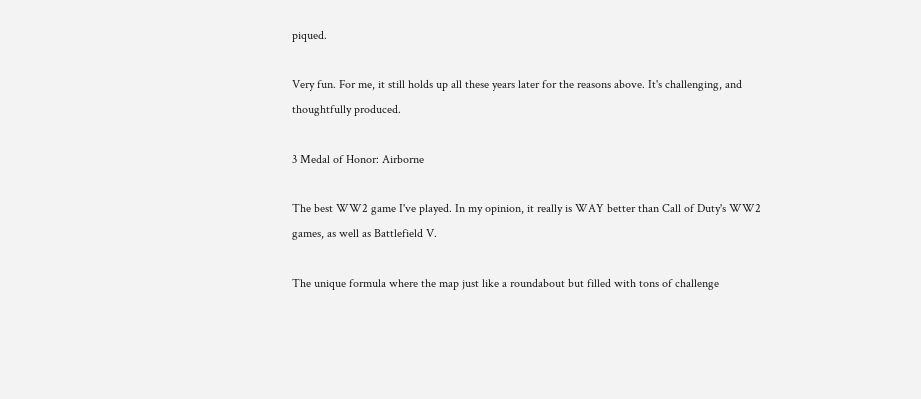piqued.

Very fun. For me, it still holds up all these years later for the reasons above. It's challenging, and thoughtfully produced.

3 Medal of Honor: Airborne

The best WW2 game I've played. In my opinion, it really is WAY better than Call of Duty's WW2 games, as well as Battlefield V.

The unique formula where the map just like a roundabout but filled with tons of challenge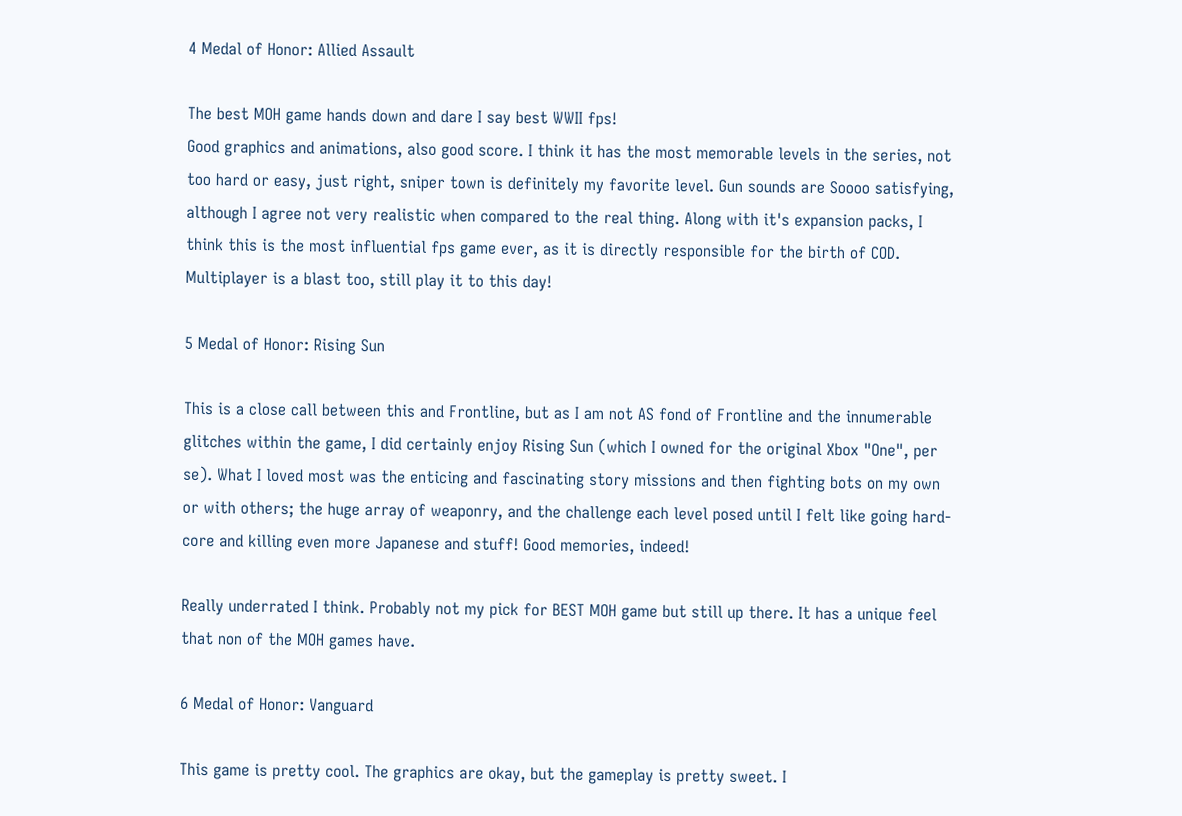4 Medal of Honor: Allied Assault

The best MOH game hands down and dare I say best WWII fps!
Good graphics and animations, also good score. I think it has the most memorable levels in the series, not too hard or easy, just right, sniper town is definitely my favorite level. Gun sounds are Soooo satisfying, although I agree not very realistic when compared to the real thing. Along with it's expansion packs, I think this is the most influential fps game ever, as it is directly responsible for the birth of COD. Multiplayer is a blast too, still play it to this day!

5 Medal of Honor: Rising Sun

This is a close call between this and Frontline, but as I am not AS fond of Frontline and the innumerable glitches within the game, I did certainly enjoy Rising Sun (which I owned for the original Xbox "One", per se). What I loved most was the enticing and fascinating story missions and then fighting bots on my own or with others; the huge array of weaponry, and the challenge each level posed until I felt like going hard-core and killing even more Japanese and stuff! Good memories, indeed!

Really underrated I think. Probably not my pick for BEST MOH game but still up there. It has a unique feel that non of the MOH games have.

6 Medal of Honor: Vanguard

This game is pretty cool. The graphics are okay, but the gameplay is pretty sweet. I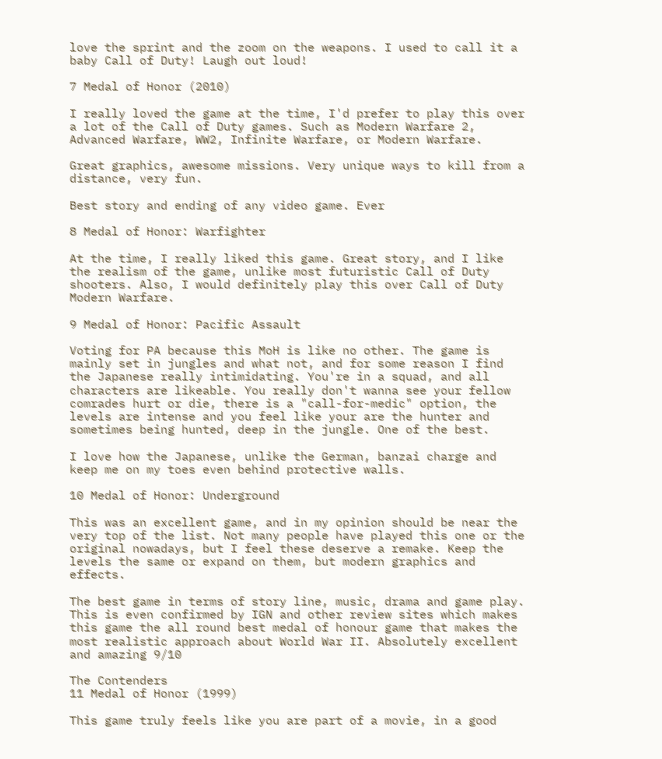love the sprint and the zoom on the weapons. I used to call it a baby Call of Duty! Laugh out loud!

7 Medal of Honor (2010)

I really loved the game at the time, I'd prefer to play this over a lot of the Call of Duty games. Such as Modern Warfare 2, Advanced Warfare, WW2, Infinite Warfare, or Modern Warfare.

Great graphics, awesome missions. Very unique ways to kill from a distance, very fun.

Best story and ending of any video game. Ever

8 Medal of Honor: Warfighter

At the time, I really liked this game. Great story, and I like the realism of the game, unlike most futuristic Call of Duty shooters. Also, I would definitely play this over Call of Duty Modern Warfare.

9 Medal of Honor: Pacific Assault

Voting for PA because this MoH is like no other. The game is mainly set in jungles and what not, and for some reason I find the Japanese really intimidating. You're in a squad, and all characters are likeable. You really don't wanna see your fellow comrades hurt or die, there is a "call-for-medic" option, the levels are intense and you feel like your are the hunter and sometimes being hunted, deep in the jungle. One of the best.

I love how the Japanese, unlike the German, banzai charge and keep me on my toes even behind protective walls.

10 Medal of Honor: Underground

This was an excellent game, and in my opinion should be near the very top of the list. Not many people have played this one or the original nowadays, but I feel these deserve a remake. Keep the levels the same or expand on them, but modern graphics and effects.

The best game in terms of story line, music, drama and game play. This is even confirmed by IGN and other review sites which makes this game the all round best medal of honour game that makes the most realistic approach about World War II. Absolutely excellent and amazing 9/10

The Contenders
11 Medal of Honor (1999)

This game truly feels like you are part of a movie, in a good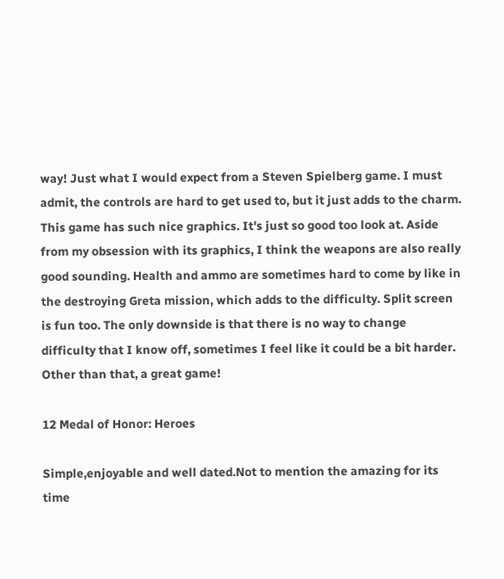way! Just what I would expect from a Steven Spielberg game. I must admit, the controls are hard to get used to, but it just adds to the charm. This game has such nice graphics. It's just so good too look at. Aside from my obsession with its graphics, I think the weapons are also really good sounding. Health and ammo are sometimes hard to come by like in the destroying Greta mission, which adds to the difficulty. Split screen is fun too. The only downside is that there is no way to change difficulty that I know off, sometimes I feel like it could be a bit harder. Other than that, a great game!

12 Medal of Honor: Heroes

Simple,enjoyable and well dated.Not to mention the amazing for its time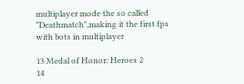multiplayer mode the so called "Deathmatch",making it the first fps with bots in multiplayer

13 Medal of Honor: Heroes 2
14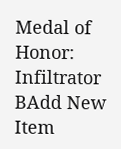Medal of Honor: Infiltrator
BAdd New Item